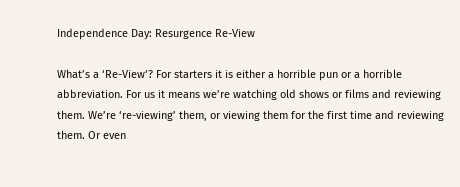Independence Day: Resurgence Re-View

What’s a ‘Re-View‘? For starters it is either a horrible pun or a horrible abbreviation. For us it means we’re watching old shows or films and reviewing them. We’re ‘re-viewing’ them, or viewing them for the first time and reviewing them. Or even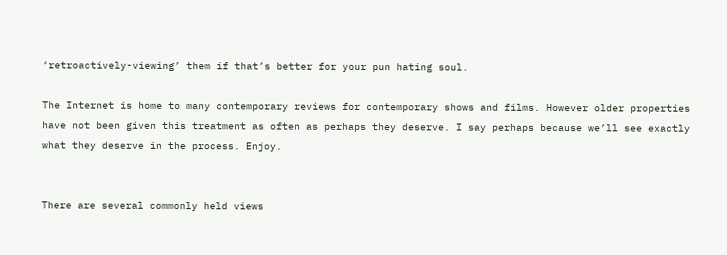‘retroactively-viewing’ them if that’s better for your pun hating soul.

The Internet is home to many contemporary reviews for contemporary shows and films. However older properties have not been given this treatment as often as perhaps they deserve. I say perhaps because we’ll see exactly what they deserve in the process. Enjoy.


There are several commonly held views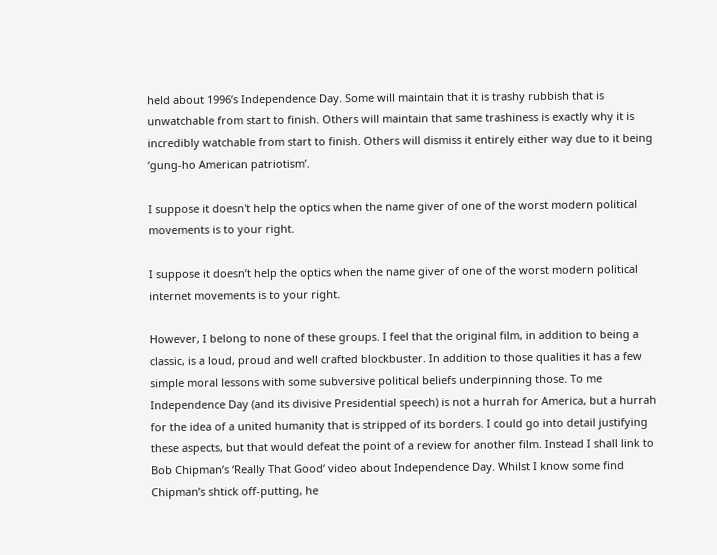held about 1996’s Independence Day. Some will maintain that it is trashy rubbish that is unwatchable from start to finish. Others will maintain that same trashiness is exactly why it is incredibly watchable from start to finish. Others will dismiss it entirely either way due to it being ‘gung-ho American patriotism’.

I suppose it doesn't help the optics when the name giver of one of the worst modern political movements is to your right.

I suppose it doesn’t help the optics when the name giver of one of the worst modern political internet movements is to your right.

However, I belong to none of these groups. I feel that the original film, in addition to being a classic, is a loud, proud and well crafted blockbuster. In addition to those qualities it has a few simple moral lessons with some subversive political beliefs underpinning those. To me Independence Day (and its divisive Presidential speech) is not a hurrah for America, but a hurrah for the idea of a united humanity that is stripped of its borders. I could go into detail justifying these aspects, but that would defeat the point of a review for another film. Instead I shall link to Bob Chipman’s ‘Really That Good’ video about Independence Day. Whilst I know some find Chipman’s shtick off-putting, he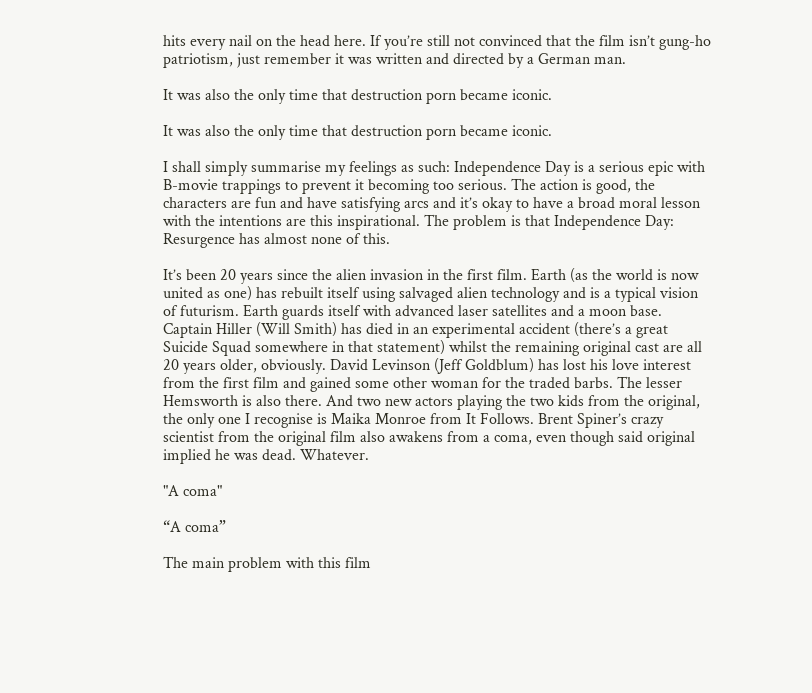hits every nail on the head here. If you’re still not convinced that the film isn’t gung-ho patriotism, just remember it was written and directed by a German man.

It was also the only time that destruction porn became iconic.

It was also the only time that destruction porn became iconic.

I shall simply summarise my feelings as such: Independence Day is a serious epic with B-movie trappings to prevent it becoming too serious. The action is good, the characters are fun and have satisfying arcs and it’s okay to have a broad moral lesson with the intentions are this inspirational. The problem is that Independence Day: Resurgence has almost none of this.

It’s been 20 years since the alien invasion in the first film. Earth (as the world is now united as one) has rebuilt itself using salvaged alien technology and is a typical vision of futurism. Earth guards itself with advanced laser satellites and a moon base. Captain Hiller (Will Smith) has died in an experimental accident (there’s a great Suicide Squad somewhere in that statement) whilst the remaining original cast are all 20 years older, obviously. David Levinson (Jeff Goldblum) has lost his love interest from the first film and gained some other woman for the traded barbs. The lesser Hemsworth is also there. And two new actors playing the two kids from the original, the only one I recognise is Maika Monroe from It Follows. Brent Spiner’s crazy scientist from the original film also awakens from a coma, even though said original implied he was dead. Whatever.

"A coma"

“A coma”

The main problem with this film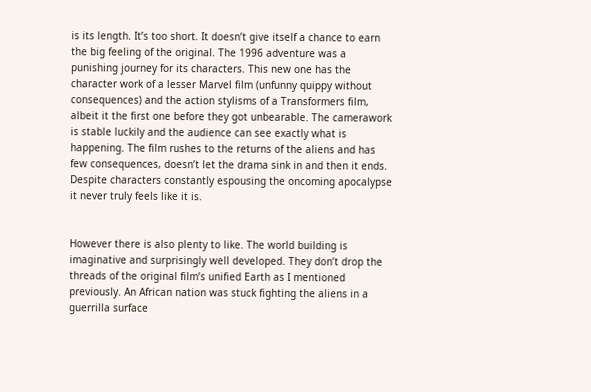is its length. It’s too short. It doesn’t give itself a chance to earn the big feeling of the original. The 1996 adventure was a punishing journey for its characters. This new one has the character work of a lesser Marvel film (unfunny quippy without consequences) and the action stylisms of a Transformers film, albeit it the first one before they got unbearable. The camerawork is stable luckily and the audience can see exactly what is happening. The film rushes to the returns of the aliens and has few consequences, doesn’t let the drama sink in and then it ends. Despite characters constantly espousing the oncoming apocalypse it never truly feels like it is.


However there is also plenty to like. The world building is imaginative and surprisingly well developed. They don’t drop the threads of the original film’s unified Earth as I mentioned previously. An African nation was stuck fighting the aliens in a guerrilla surface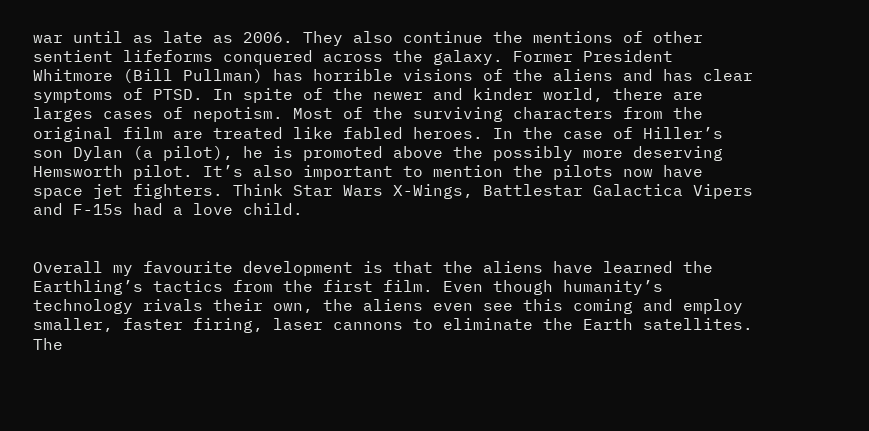war until as late as 2006. They also continue the mentions of other sentient lifeforms conquered across the galaxy. Former President Whitmore (Bill Pullman) has horrible visions of the aliens and has clear symptoms of PTSD. In spite of the newer and kinder world, there are larges cases of nepotism. Most of the surviving characters from the original film are treated like fabled heroes. In the case of Hiller’s son Dylan (a pilot), he is promoted above the possibly more deserving Hemsworth pilot. It’s also important to mention the pilots now have space jet fighters. Think Star Wars X-Wings, Battlestar Galactica Vipers and F-15s had a love child.


Overall my favourite development is that the aliens have learned the Earthling’s tactics from the first film. Even though humanity’s technology rivals their own, the aliens even see this coming and employ smaller, faster firing, laser cannons to eliminate the Earth satellites. The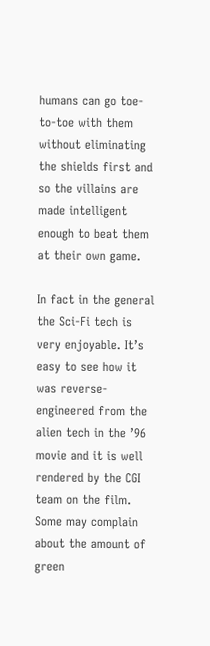humans can go toe-to-toe with them without eliminating the shields first and so the villains are made intelligent enough to beat them at their own game.

In fact in the general the Sci-Fi tech is very enjoyable. It’s easy to see how it was reverse-engineered from the alien tech in the ’96 movie and it is well rendered by the CGI team on the film. Some may complain about the amount of green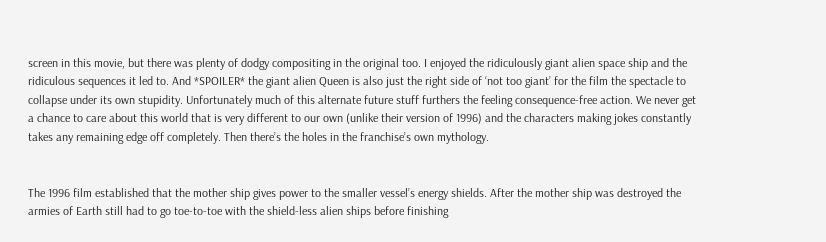screen in this movie, but there was plenty of dodgy compositing in the original too. I enjoyed the ridiculously giant alien space ship and the ridiculous sequences it led to. And *SPOILER* the giant alien Queen is also just the right side of ‘not too giant’ for the film the spectacle to collapse under its own stupidity. Unfortunately much of this alternate future stuff furthers the feeling consequence-free action. We never get a chance to care about this world that is very different to our own (unlike their version of 1996) and the characters making jokes constantly takes any remaining edge off completely. Then there’s the holes in the franchise’s own mythology.


The 1996 film established that the mother ship gives power to the smaller vessel’s energy shields. After the mother ship was destroyed the armies of Earth still had to go toe-to-toe with the shield-less alien ships before finishing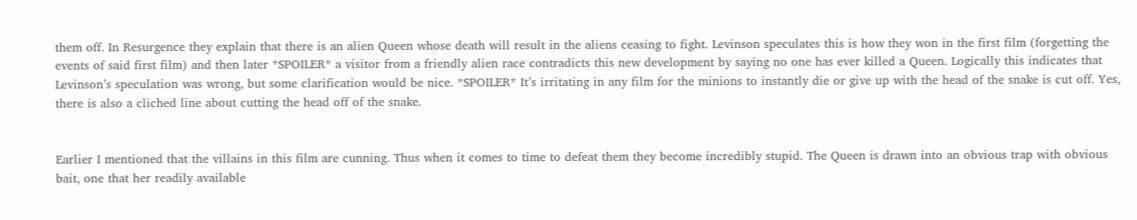them off. In Resurgence they explain that there is an alien Queen whose death will result in the aliens ceasing to fight. Levinson speculates this is how they won in the first film (forgetting the events of said first film) and then later *SPOILER* a visitor from a friendly alien race contradicts this new development by saying no one has ever killed a Queen. Logically this indicates that Levinson’s speculation was wrong, but some clarification would be nice. *SPOILER* It’s irritating in any film for the minions to instantly die or give up with the head of the snake is cut off. Yes, there is also a cliched line about cutting the head off of the snake.


Earlier I mentioned that the villains in this film are cunning. Thus when it comes to time to defeat them they become incredibly stupid. The Queen is drawn into an obvious trap with obvious bait, one that her readily available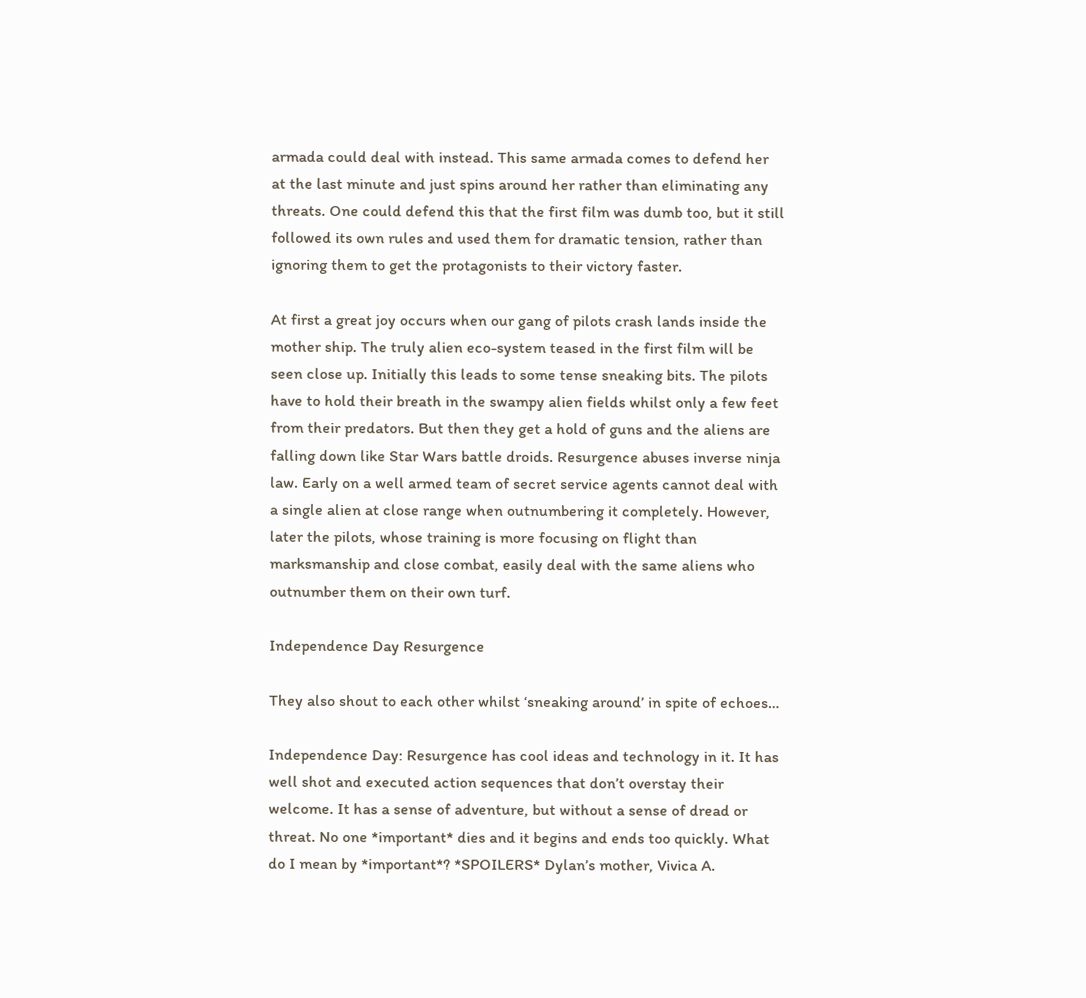armada could deal with instead. This same armada comes to defend her at the last minute and just spins around her rather than eliminating any threats. One could defend this that the first film was dumb too, but it still followed its own rules and used them for dramatic tension, rather than ignoring them to get the protagonists to their victory faster.

At first a great joy occurs when our gang of pilots crash lands inside the mother ship. The truly alien eco-system teased in the first film will be seen close up. Initially this leads to some tense sneaking bits. The pilots have to hold their breath in the swampy alien fields whilst only a few feet from their predators. But then they get a hold of guns and the aliens are falling down like Star Wars battle droids. Resurgence abuses inverse ninja law. Early on a well armed team of secret service agents cannot deal with a single alien at close range when outnumbering it completely. However, later the pilots, whose training is more focusing on flight than marksmanship and close combat, easily deal with the same aliens who outnumber them on their own turf.

Independence Day Resurgence

They also shout to each other whilst ‘sneaking around’ in spite of echoes…

Independence Day: Resurgence has cool ideas and technology in it. It has well shot and executed action sequences that don’t overstay their welcome. It has a sense of adventure, but without a sense of dread or threat. No one *important* dies and it begins and ends too quickly. What do I mean by *important*? *SPOILERS* Dylan’s mother, Vivica A.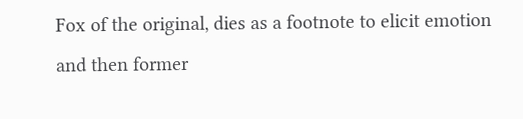Fox of the original, dies as a footnote to elicit emotion and then former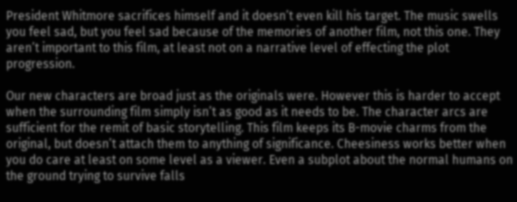President Whitmore sacrifices himself and it doesn’t even kill his target. The music swells you feel sad, but you feel sad because of the memories of another film, not this one. They aren’t important to this film, at least not on a narrative level of effecting the plot progression.

Our new characters are broad just as the originals were. However this is harder to accept when the surrounding film simply isn’t as good as it needs to be. The character arcs are sufficient for the remit of basic storytelling. This film keeps its B-movie charms from the original, but doesn’t attach them to anything of significance. Cheesiness works better when you do care at least on some level as a viewer. Even a subplot about the normal humans on the ground trying to survive falls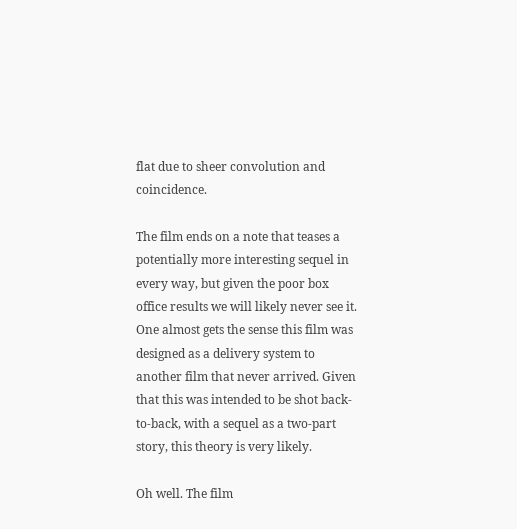flat due to sheer convolution and coincidence.

The film ends on a note that teases a potentially more interesting sequel in every way, but given the poor box office results we will likely never see it. One almost gets the sense this film was designed as a delivery system to another film that never arrived. Given that this was intended to be shot back-to-back, with a sequel as a two-part story, this theory is very likely.

Oh well. The film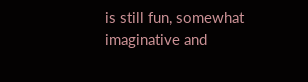is still fun, somewhat imaginative and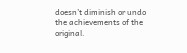doesn’t diminish or undo the achievements of the original.